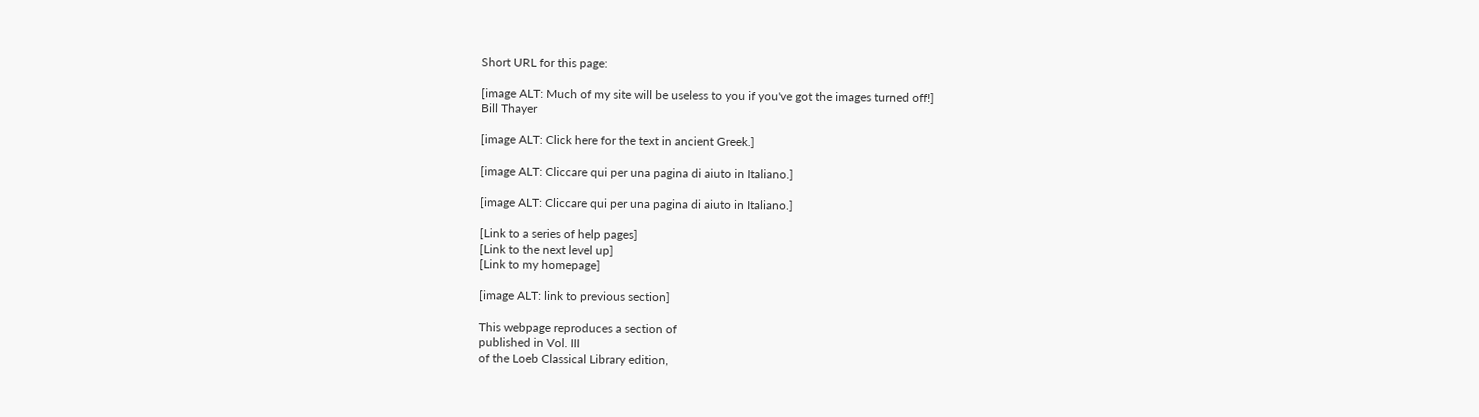Short URL for this page:

[image ALT: Much of my site will be useless to you if you've got the images turned off!]
Bill Thayer

[image ALT: Click here for the text in ancient Greek.]

[image ALT: Cliccare qui per una pagina di aiuto in Italiano.]

[image ALT: Cliccare qui per una pagina di aiuto in Italiano.]

[Link to a series of help pages]
[Link to the next level up]
[Link to my homepage]

[image ALT: link to previous section]

This webpage reproduces a section of
published in Vol. III
of the Loeb Classical Library edition,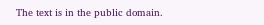The text is in the public domain.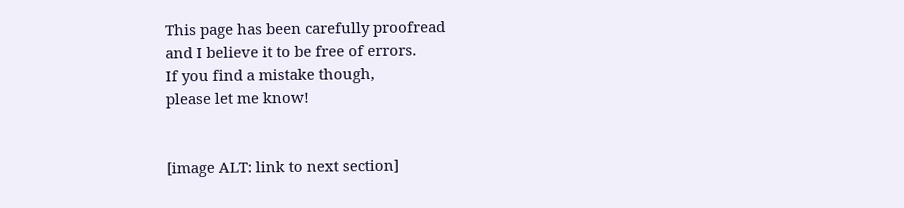This page has been carefully proofread
and I believe it to be free of errors.
If you find a mistake though,
please let me know!


[image ALT: link to next section]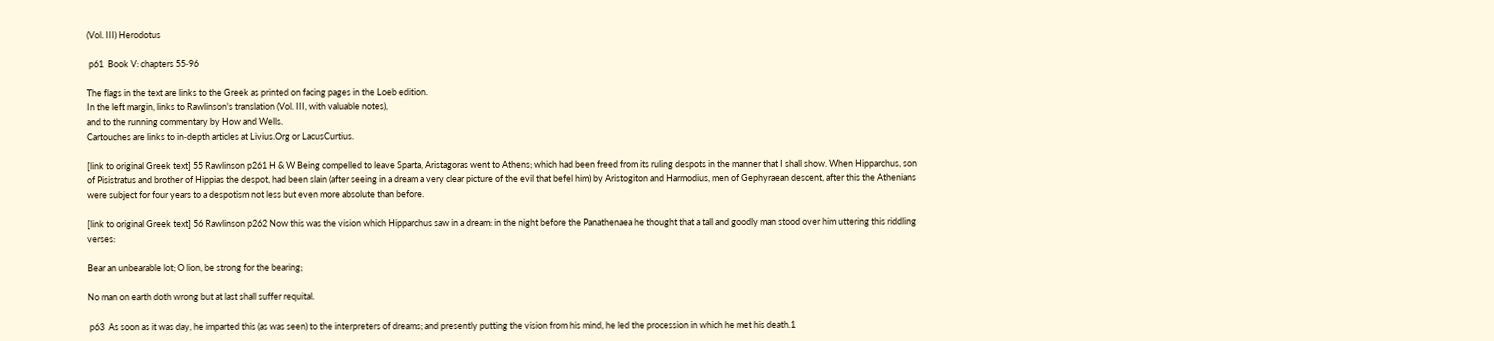(Vol. III) Herodotus

 p61  Book V: chapters 55‑96

The flags in the text are links to the Greek as printed on facing pages in the Loeb edition.
In the left margin, links to Rawlinson's translation (Vol. III, with valuable notes),
and to the running commentary by How and Wells.
Cartouches are links to in‑depth articles at Livius.Org or LacusCurtius.

[link to original Greek text] 55 Rawlinson p261 H & W Being compelled to leave Sparta, Aristagoras went to Athens; which had been freed from its ruling despots in the manner that I shall show. When Hipparchus, son of Pisistratus and brother of Hippias the despot, had been slain (after seeing in a dream a very clear picture of the evil that befel him) by Aristogiton and Harmodius, men of Gephyraean descent, after this the Athenians were subject for four years to a despotism not less but even more absolute than before.

[link to original Greek text] 56 Rawlinson p262 Now this was the vision which Hipparchus saw in a dream: in the night before the Panathenaea he thought that a tall and goodly man stood over him uttering this riddling verses:

Bear an unbearable lot; O lion, be strong for the bearing;

No man on earth doth wrong but at last shall suffer requital.

 p63  As soon as it was day, he imparted this (as was seen) to the interpreters of dreams; and presently putting the vision from his mind, he led the procession in which he met his death.1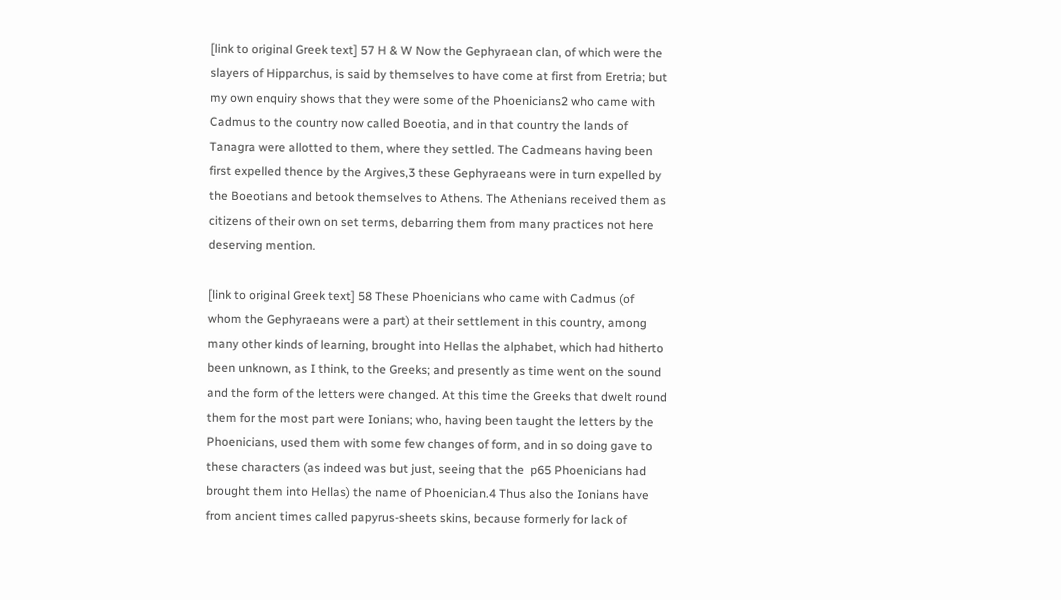[link to original Greek text] 57 H & W Now the Gephyraean clan, of which were the slayers of Hipparchus, is said by themselves to have come at first from Eretria; but my own enquiry shows that they were some of the Phoenicians2 who came with Cadmus to the country now called Boeotia, and in that country the lands of Tanagra were allotted to them, where they settled. The Cadmeans having been first expelled thence by the Argives,3 these Gephyraeans were in turn expelled by the Boeotians and betook themselves to Athens. The Athenians received them as citizens of their own on set terms, debarring them from many practices not here deserving mention.

[link to original Greek text] 58 These Phoenicians who came with Cadmus (of whom the Gephyraeans were a part) at their settlement in this country, among many other kinds of learning, brought into Hellas the alphabet, which had hitherto been unknown, as I think, to the Greeks; and presently as time went on the sound and the form of the letters were changed. At this time the Greeks that dwelt round them for the most part were Ionians; who, having been taught the letters by the Phoenicians, used them with some few changes of form, and in so doing gave to these characters (as indeed was but just, seeing that the  p65 Phoenicians had brought them into Hellas) the name of Phoenician.4 Thus also the Ionians have from ancient times called papyrus-sheets skins, because formerly for lack of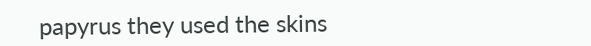papyrus they used the skins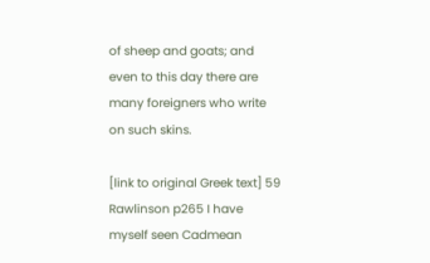of sheep and goats; and even to this day there are many foreigners who write on such skins.

[link to original Greek text] 59 Rawlinson p265 I have myself seen Cadmean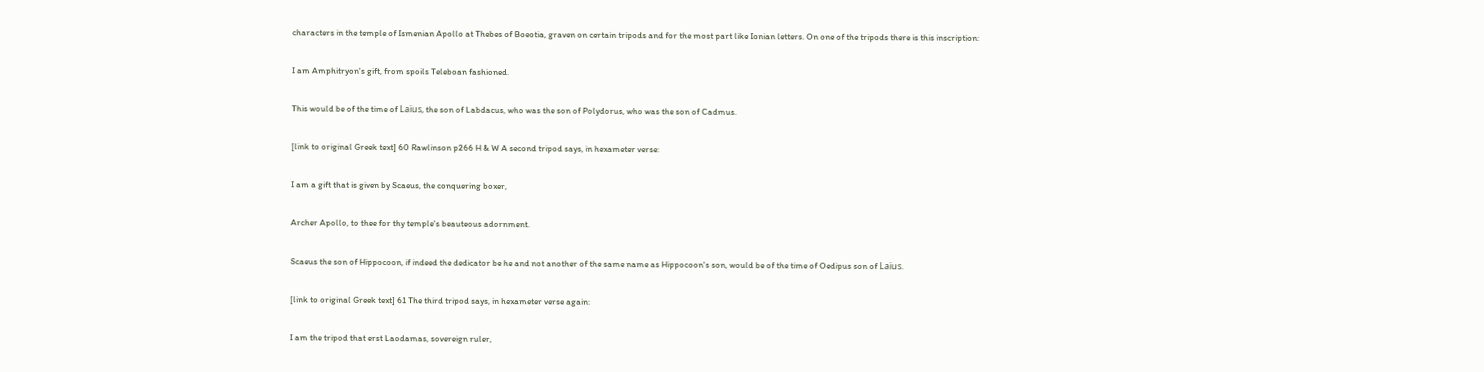characters in the temple of Ismenian Apollo at Thebes of Boeotia, graven on certain tripods and for the most part like Ionian letters. On one of the tripods there is this inscription:

I am Amphitryon's gift, from spoils Teleboan fashioned.

This would be of the time of Laïus, the son of Labdacus, who was the son of Polydorus, who was the son of Cadmus.

[link to original Greek text] 60 Rawlinson p266 H & W A second tripod says, in hexameter verse:

I am a gift that is given by Scaeus, the conquering boxer,

Archer Apollo, to thee for thy temple's beauteous adornment.

Scaeus the son of Hippocoon, if indeed the dedicator be he and not another of the same name as Hippocoon's son, would be of the time of Oedipus son of Laïus.

[link to original Greek text] 61 The third tripod says, in hexameter verse again:

I am the tripod that erst Laodamas, sovereign ruler,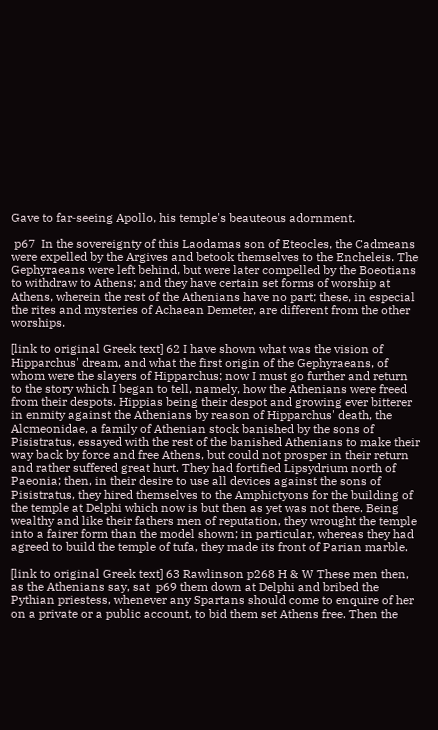Gave to far‑seeing Apollo, his temple's beauteous adornment.

 p67  In the sovereignty of this Laodamas son of Eteocles, the Cadmeans were expelled by the Argives and betook themselves to the Encheleis. The Gephyraeans were left behind, but were later compelled by the Boeotians to withdraw to Athens; and they have certain set forms of worship at Athens, wherein the rest of the Athenians have no part; these, in especial the rites and mysteries of Achaean Demeter, are different from the other worships.

[link to original Greek text] 62 I have shown what was the vision of Hipparchus' dream, and what the first origin of the Gephyraeans, of whom were the slayers of Hipparchus; now I must go further and return to the story which I began to tell, namely, how the Athenians were freed from their despots. Hippias being their despot and growing ever bitterer in enmity against the Athenians by reason of Hipparchus' death, the Alcmeonidae, a family of Athenian stock banished by the sons of Pisistratus, essayed with the rest of the banished Athenians to make their way back by force and free Athens, but could not prosper in their return and rather suffered great hurt. They had fortified Lipsydrium north of Paeonia; then, in their desire to use all devices against the sons of Pisistratus, they hired themselves to the Amphictyons for the building of the temple at Delphi which now is but then as yet was not there. Being wealthy and like their fathers men of reputation, they wrought the temple into a fairer form than the model shown; in particular, whereas they had agreed to build the temple of tufa, they made its front of Parian marble.

[link to original Greek text] 63 Rawlinson p268 H & W These men then, as the Athenians say, sat  p69 them down at Delphi and bribed the Pythian priestess, whenever any Spartans should come to enquire of her on a private or a public account, to bid them set Athens free. Then the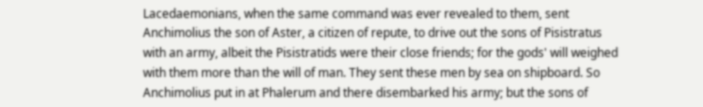Lacedaemonians, when the same command was ever revealed to them, sent Anchimolius the son of Aster, a citizen of repute, to drive out the sons of Pisistratus with an army, albeit the Pisistratids were their close friends; for the gods' will weighed with them more than the will of man. They sent these men by sea on shipboard. So Anchimolius put in at Phalerum and there disembarked his army; but the sons of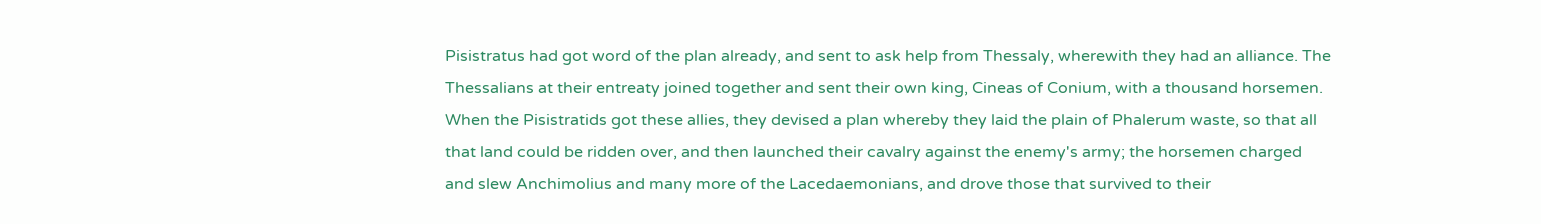Pisistratus had got word of the plan already, and sent to ask help from Thessaly, wherewith they had an alliance. The Thessalians at their entreaty joined together and sent their own king, Cineas of Conium, with a thousand horsemen. When the Pisistratids got these allies, they devised a plan whereby they laid the plain of Phalerum waste, so that all that land could be ridden over, and then launched their cavalry against the enemy's army; the horsemen charged and slew Anchimolius and many more of the Lacedaemonians, and drove those that survived to their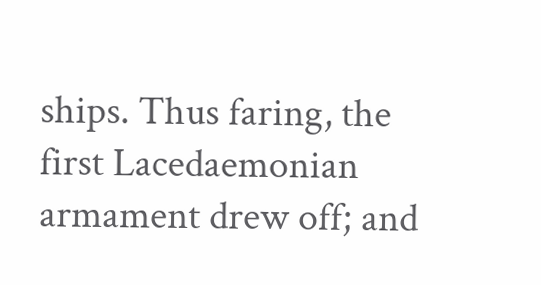ships. Thus faring, the first Lacedaemonian armament drew off; and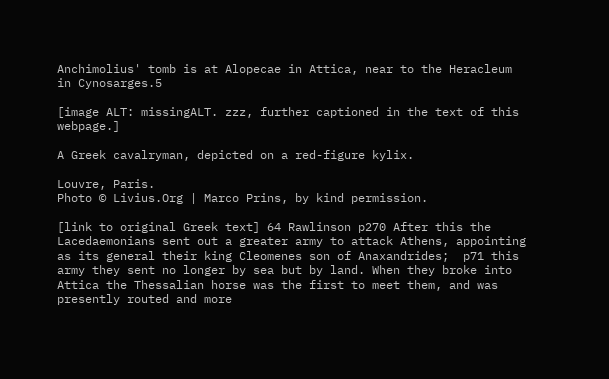Anchimolius' tomb is at Alopecae in Attica, near to the Heracleum in Cynosarges.5

[image ALT: missingALT. zzz, further captioned in the text of this webpage.]

A Greek cavalryman, depicted on a red-figure kylix.

Louvre, Paris.
Photo © Livius.Org | Marco Prins, by kind permission.

[link to original Greek text] 64 Rawlinson p270 After this the Lacedaemonians sent out a greater army to attack Athens, appointing as its general their king Cleomenes son of Anaxandrides;  p71 this army they sent no longer by sea but by land. When they broke into Attica the Thessalian horse was the first to meet them, and was presently routed and more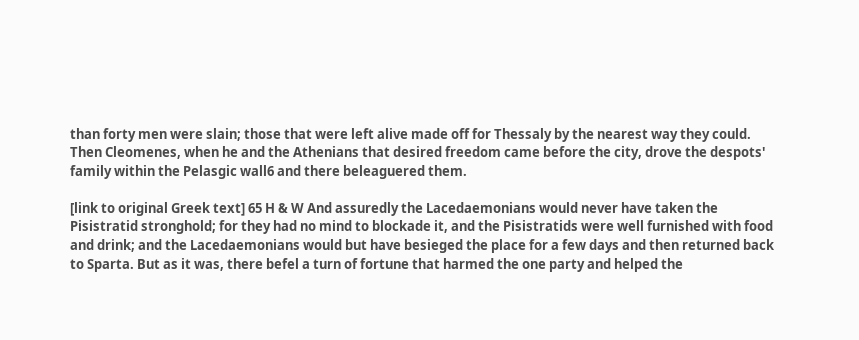than forty men were slain; those that were left alive made off for Thessaly by the nearest way they could. Then Cleomenes, when he and the Athenians that desired freedom came before the city, drove the despots' family within the Pelasgic wall6 and there beleaguered them.

[link to original Greek text] 65 H & W And assuredly the Lacedaemonians would never have taken the Pisistratid stronghold; for they had no mind to blockade it, and the Pisistratids were well furnished with food and drink; and the Lacedaemonians would but have besieged the place for a few days and then returned back to Sparta. But as it was, there befel a turn of fortune that harmed the one party and helped the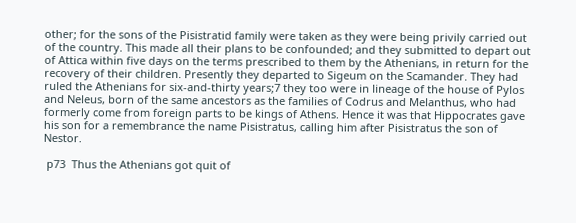other; for the sons of the Pisistratid family were taken as they were being privily carried out of the country. This made all their plans to be confounded; and they submitted to depart out of Attica within five days on the terms prescribed to them by the Athenians, in return for the recovery of their children. Presently they departed to Sigeum on the Scamander. They had ruled the Athenians for six-and‑thirty years;7 they too were in lineage of the house of Pylos and Neleus, born of the same ancestors as the families of Codrus and Melanthus, who had formerly come from foreign parts to be kings of Athens. Hence it was that Hippocrates gave his son for a remembrance the name Pisistratus, calling him after Pisistratus the son of Nestor.

 p73  Thus the Athenians got quit of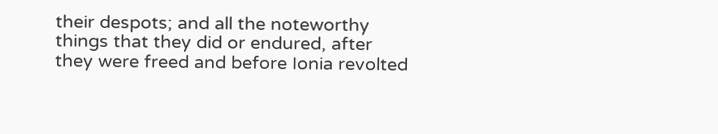their despots; and all the noteworthy things that they did or endured, after they were freed and before Ionia revolted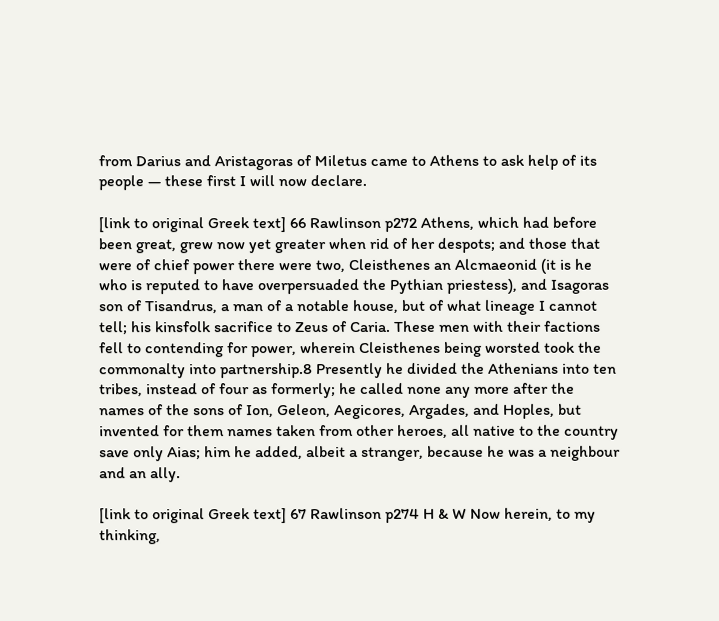from Darius and Aristagoras of Miletus came to Athens to ask help of its people — these first I will now declare.

[link to original Greek text] 66 Rawlinson p272 Athens, which had before been great, grew now yet greater when rid of her despots; and those that were of chief power there were two, Cleisthenes an Alcmaeonid (it is he who is reputed to have overpersuaded the Pythian priestess), and Isagoras son of Tisandrus, a man of a notable house, but of what lineage I cannot tell; his kinsfolk sacrifice to Zeus of Caria. These men with their factions fell to contending for power, wherein Cleisthenes being worsted took the commonalty into partnership.8 Presently he divided the Athenians into ten tribes, instead of four as formerly; he called none any more after the names of the sons of Ion, Geleon, Aegicores, Argades, and Hoples, but invented for them names taken from other heroes, all native to the country save only Aias; him he added, albeit a stranger, because he was a neighbour and an ally.

[link to original Greek text] 67 Rawlinson p274 H & W Now herein, to my thinking,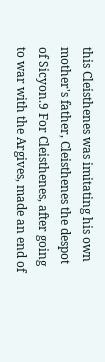this Cleisthenes was imitating his own mother's father, Cleisthenes the despot of Sicyon.9 For Cleisthenes, after going to war with the Argives, made an end of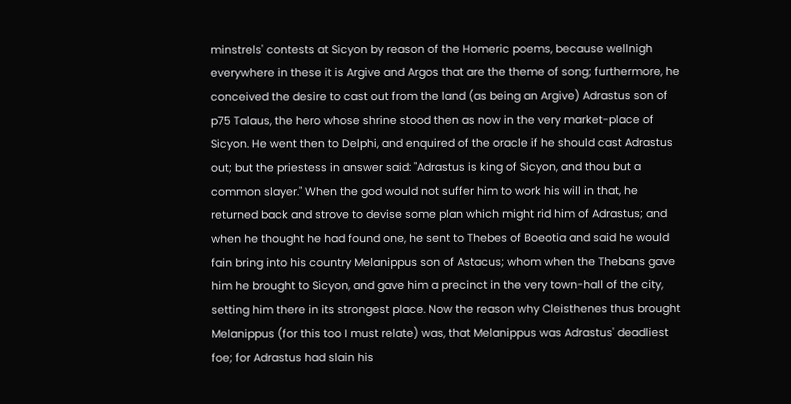minstrels' contests at Sicyon by reason of the Homeric poems, because wellnigh everywhere in these it is Argive and Argos that are the theme of song; furthermore, he conceived the desire to cast out from the land (as being an Argive) Adrastus son of  p75 Talaus, the hero whose shrine stood then as now in the very market-place of Sicyon. He went then to Delphi, and enquired of the oracle if he should cast Adrastus out; but the priestess in answer said: "Adrastus is king of Sicyon, and thou but a common slayer." When the god would not suffer him to work his will in that, he returned back and strove to devise some plan which might rid him of Adrastus; and when he thought he had found one, he sent to Thebes of Boeotia and said he would fain bring into his country Melanippus son of Astacus; whom when the Thebans gave him he brought to Sicyon, and gave him a precinct in the very town-hall of the city, setting him there in its strongest place. Now the reason why Cleisthenes thus brought Melanippus (for this too I must relate) was, that Melanippus was Adrastus' deadliest foe; for Adrastus had slain his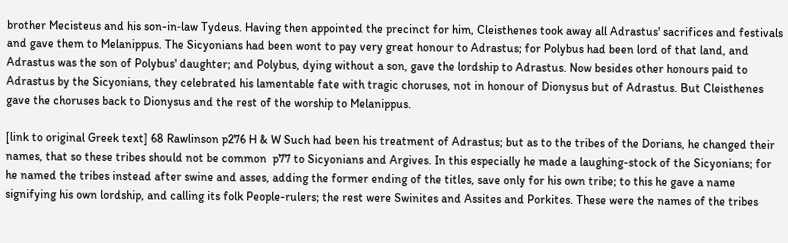brother Mecisteus and his son-in‑law Tydeus. Having then appointed the precinct for him, Cleisthenes took away all Adrastus' sacrifices and festivals and gave them to Melanippus. The Sicyonians had been wont to pay very great honour to Adrastus; for Polybus had been lord of that land, and Adrastus was the son of Polybus' daughter; and Polybus, dying without a son, gave the lordship to Adrastus. Now besides other honours paid to Adrastus by the Sicyonians, they celebrated his lamentable fate with tragic choruses, not in honour of Dionysus but of Adrastus. But Cleisthenes gave the choruses back to Dionysus and the rest of the worship to Melanippus.

[link to original Greek text] 68 Rawlinson p276 H & W Such had been his treatment of Adrastus; but as to the tribes of the Dorians, he changed their names, that so these tribes should not be common  p77 to Sicyonians and Argives. In this especially he made a laughing-stock of the Sicyonians; for he named the tribes instead after swine and asses, adding the former ending of the titles, save only for his own tribe; to this he gave a name signifying his own lordship, and calling its folk People-rulers; the rest were Swinites and Assites and Porkites. These were the names of the tribes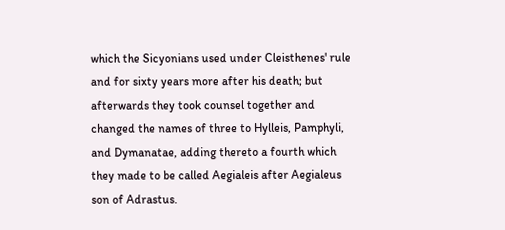which the Sicyonians used under Cleisthenes' rule and for sixty years more after his death; but afterwards they took counsel together and changed the names of three to Hylleis, Pamphyli, and Dymanatae, adding thereto a fourth which they made to be called Aegialeis after Aegialeus son of Adrastus.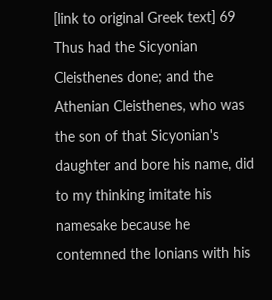[link to original Greek text] 69 Thus had the Sicyonian Cleisthenes done; and the Athenian Cleisthenes, who was the son of that Sicyonian's daughter and bore his name, did to my thinking imitate his namesake because he contemned the Ionians with his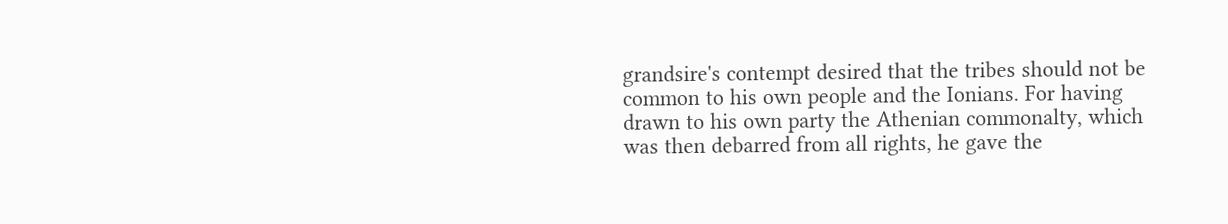grandsire's contempt desired that the tribes should not be common to his own people and the Ionians. For having drawn to his own party the Athenian commonalty, which was then debarred from all rights, he gave the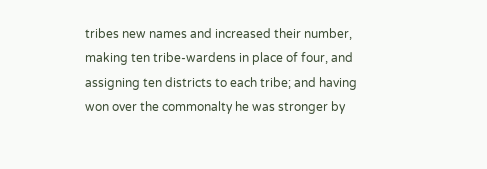tribes new names and increased their number, making ten tribe-wardens in place of four, and assigning ten districts to each tribe; and having won over the commonalty he was stronger by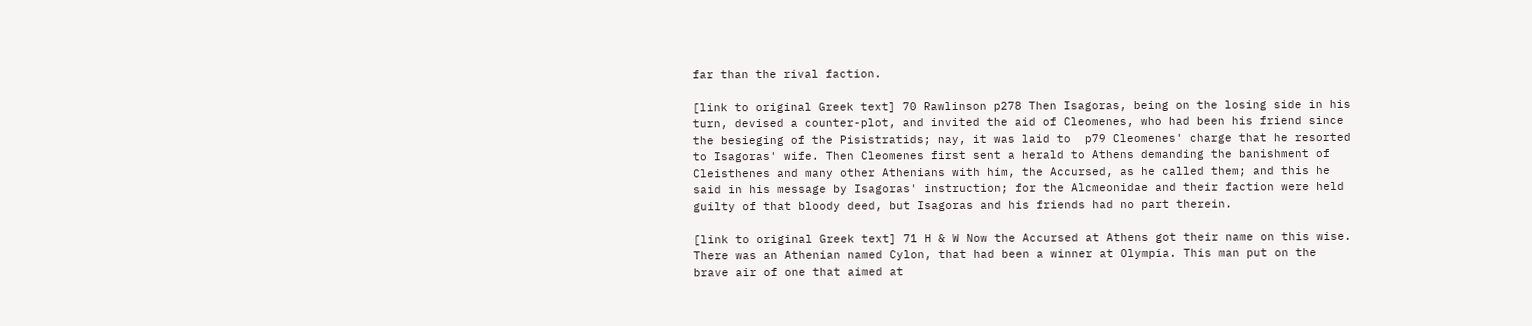far than the rival faction.

[link to original Greek text] 70 Rawlinson p278 Then Isagoras, being on the losing side in his turn, devised a counter-plot, and invited the aid of Cleomenes, who had been his friend since the besieging of the Pisistratids; nay, it was laid to  p79 Cleomenes' charge that he resorted to Isagoras' wife. Then Cleomenes first sent a herald to Athens demanding the banishment of Cleisthenes and many other Athenians with him, the Accursed, as he called them; and this he said in his message by Isagoras' instruction; for the Alcmeonidae and their faction were held guilty of that bloody deed, but Isagoras and his friends had no part therein.

[link to original Greek text] 71 H & W Now the Accursed at Athens got their name on this wise. There was an Athenian named Cylon, that had been a winner at Olympia. This man put on the brave air of one that aimed at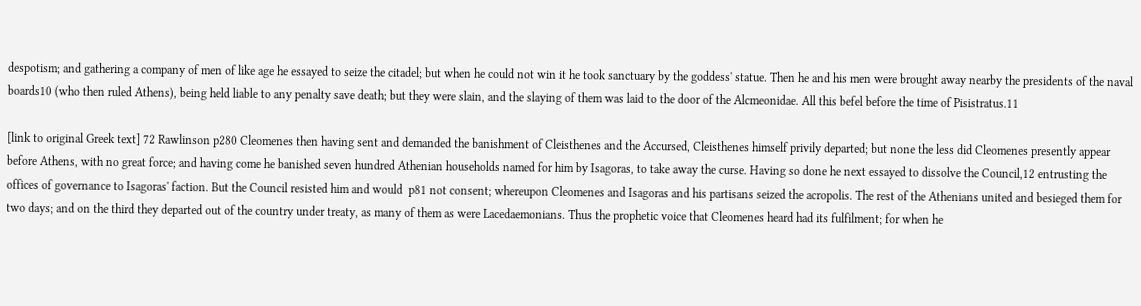despotism; and gathering a company of men of like age he essayed to seize the citadel; but when he could not win it he took sanctuary by the goddess' statue. Then he and his men were brought away nearby the presidents of the naval boards10 (who then ruled Athens), being held liable to any penalty save death; but they were slain, and the slaying of them was laid to the door of the Alcmeonidae. All this befel before the time of Pisistratus.11

[link to original Greek text] 72 Rawlinson p280 Cleomenes then having sent and demanded the banishment of Cleisthenes and the Accursed, Cleisthenes himself privily departed; but none the less did Cleomenes presently appear before Athens, with no great force; and having come he banished seven hundred Athenian households named for him by Isagoras, to take away the curse. Having so done he next essayed to dissolve the Council,12 entrusting the offices of governance to Isagoras' faction. But the Council resisted him and would  p81 not consent; whereupon Cleomenes and Isagoras and his partisans seized the acropolis. The rest of the Athenians united and besieged them for two days; and on the third they departed out of the country under treaty, as many of them as were Lacedaemonians. Thus the prophetic voice that Cleomenes heard had its fulfilment; for when he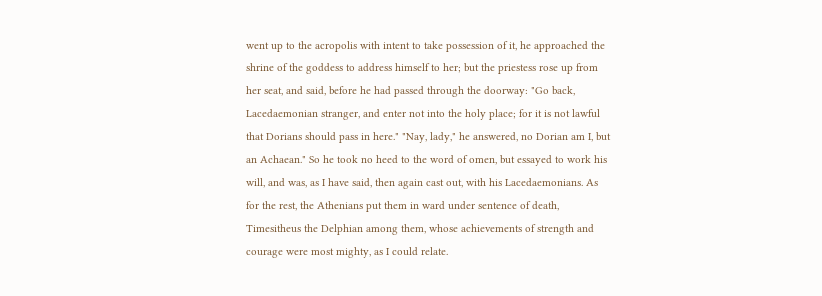went up to the acropolis with intent to take possession of it, he approached the shrine of the goddess to address himself to her; but the priestess rose up from her seat, and said, before he had passed through the doorway: "Go back, Lacedaemonian stranger, and enter not into the holy place; for it is not lawful that Dorians should pass in here." "Nay, lady," he answered, no Dorian am I, but an Achaean." So he took no heed to the word of omen, but essayed to work his will, and was, as I have said, then again cast out, with his Lacedaemonians. As for the rest, the Athenians put them in ward under sentence of death, Timesitheus the Delphian among them, whose achievements of strength and courage were most mighty, as I could relate.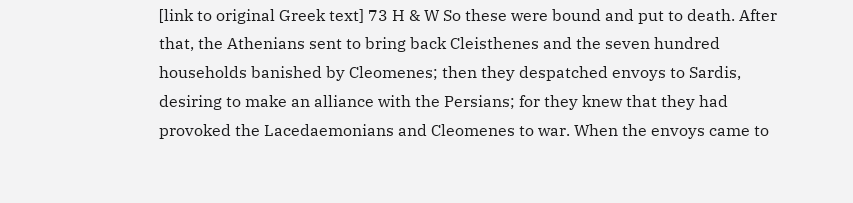[link to original Greek text] 73 H & W So these were bound and put to death. After that, the Athenians sent to bring back Cleisthenes and the seven hundred households banished by Cleomenes; then they despatched envoys to Sardis, desiring to make an alliance with the Persians; for they knew that they had provoked the Lacedaemonians and Cleomenes to war. When the envoys came to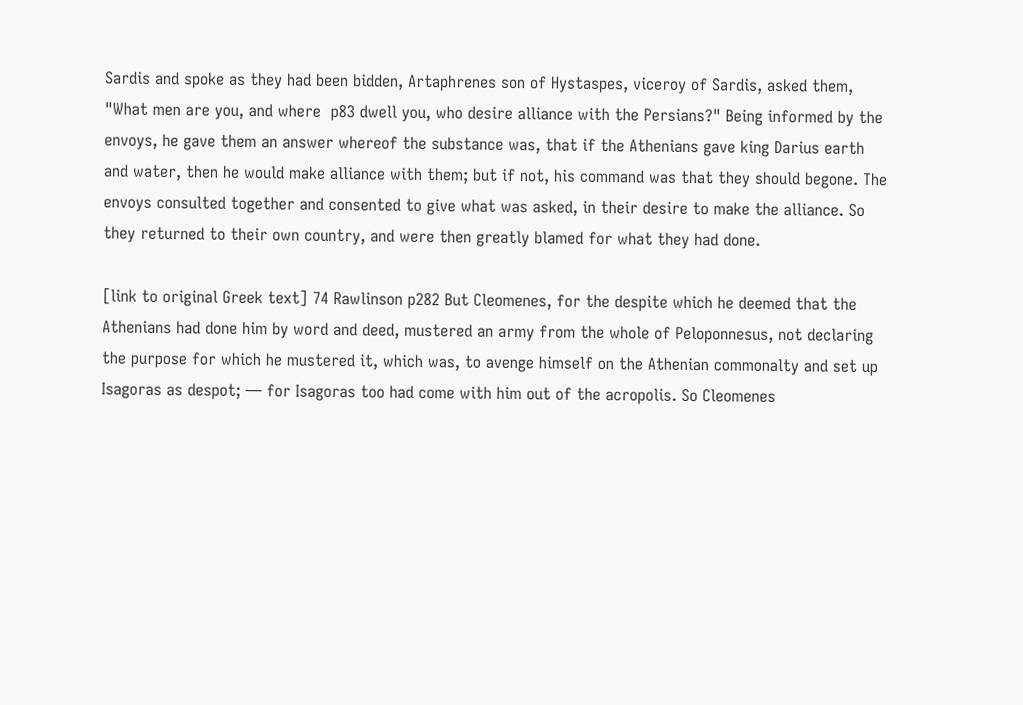Sardis and spoke as they had been bidden, Artaphrenes son of Hystaspes, viceroy of Sardis, asked them, "What men are you, and where  p83 dwell you, who desire alliance with the Persians?" Being informed by the envoys, he gave them an answer whereof the substance was, that if the Athenians gave king Darius earth and water, then he would make alliance with them; but if not, his command was that they should begone. The envoys consulted together and consented to give what was asked, in their desire to make the alliance. So they returned to their own country, and were then greatly blamed for what they had done.

[link to original Greek text] 74 Rawlinson p282 But Cleomenes, for the despite which he deemed that the Athenians had done him by word and deed, mustered an army from the whole of Peloponnesus, not declaring the purpose for which he mustered it, which was, to avenge himself on the Athenian commonalty and set up Isagoras as despot; — for Isagoras too had come with him out of the acropolis. So Cleomenes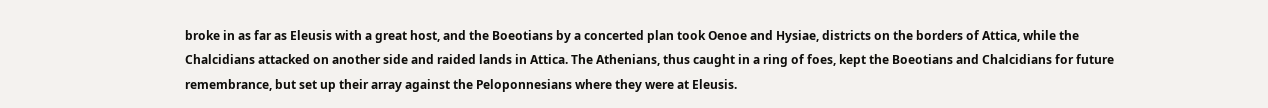broke in as far as Eleusis with a great host, and the Boeotians by a concerted plan took Oenoe and Hysiae, districts on the borders of Attica, while the Chalcidians attacked on another side and raided lands in Attica. The Athenians, thus caught in a ring of foes, kept the Boeotians and Chalcidians for future remembrance, but set up their array against the Peloponnesians where they were at Eleusis.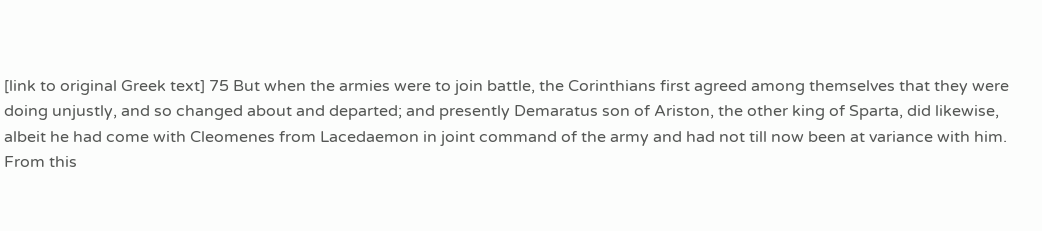[link to original Greek text] 75 But when the armies were to join battle, the Corinthians first agreed among themselves that they were doing unjustly, and so changed about and departed; and presently Demaratus son of Ariston, the other king of Sparta, did likewise, albeit he had come with Cleomenes from Lacedaemon in joint command of the army and had not till now been at variance with him. From this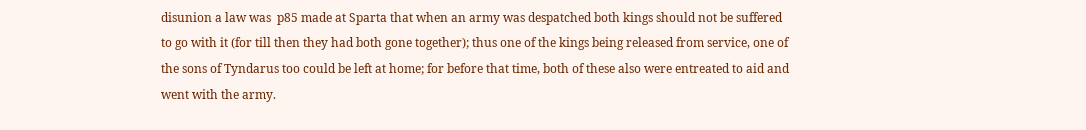disunion a law was  p85 made at Sparta that when an army was despatched both kings should not be suffered to go with it (for till then they had both gone together); thus one of the kings being released from service, one of the sons of Tyndarus too could be left at home; for before that time, both of these also were entreated to aid and went with the army.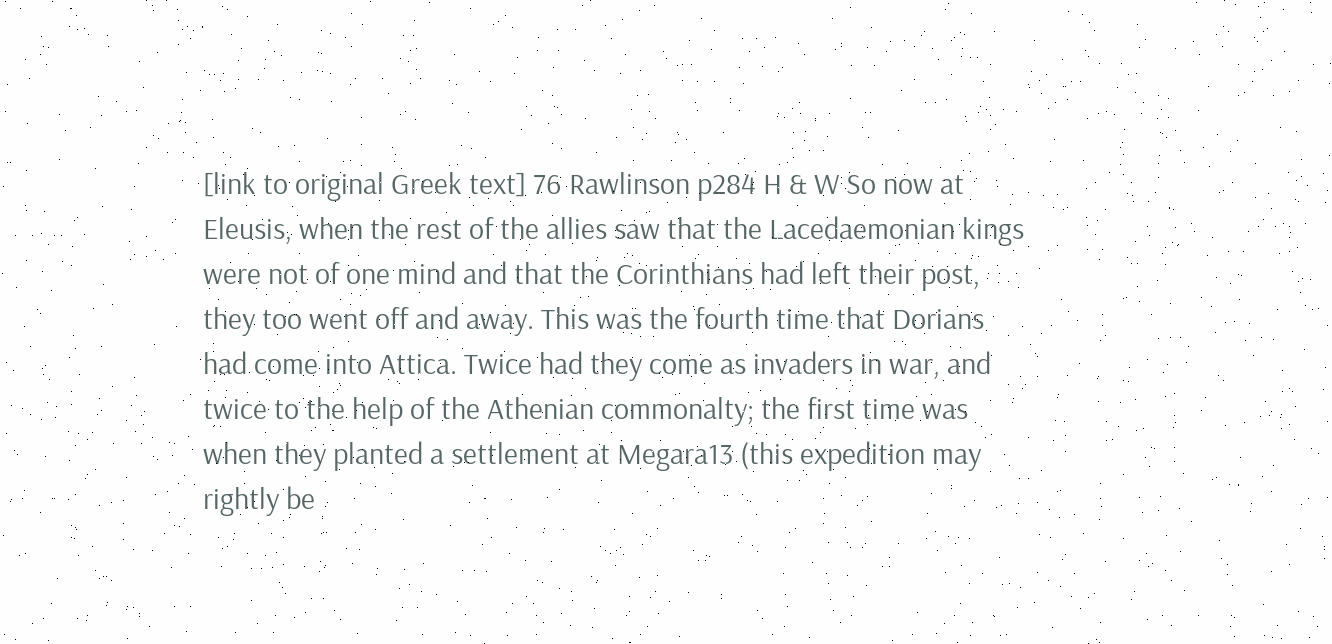[link to original Greek text] 76 Rawlinson p284 H & W So now at Eleusis, when the rest of the allies saw that the Lacedaemonian kings were not of one mind and that the Corinthians had left their post, they too went off and away. This was the fourth time that Dorians had come into Attica. Twice had they come as invaders in war, and twice to the help of the Athenian commonalty; the first time was when they planted a settlement at Megara13 (this expedition may rightly be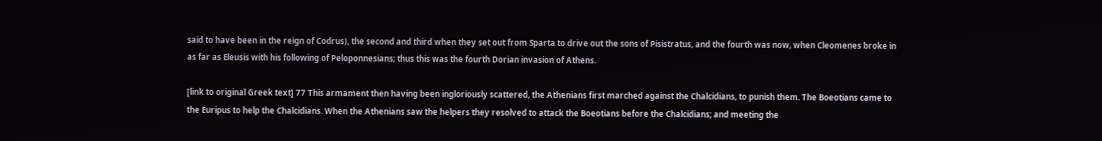said to have been in the reign of Codrus), the second and third when they set out from Sparta to drive out the sons of Pisistratus, and the fourth was now, when Cleomenes broke in as far as Eleusis with his following of Peloponnesians; thus this was the fourth Dorian invasion of Athens.

[link to original Greek text] 77 This armament then having been ingloriously scattered, the Athenians first marched against the Chalcidians, to punish them. The Boeotians came to the Euripus to help the Chalcidians. When the Athenians saw the helpers they resolved to attack the Boeotians before the Chalcidians; and meeting the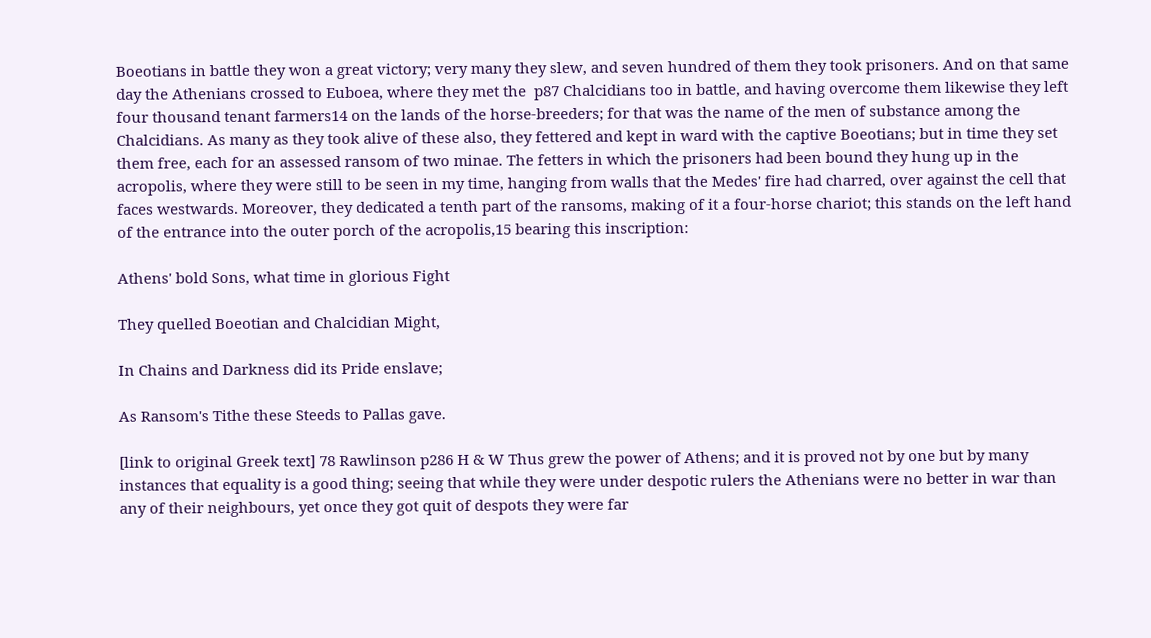Boeotians in battle they won a great victory; very many they slew, and seven hundred of them they took prisoners. And on that same day the Athenians crossed to Euboea, where they met the  p87 Chalcidians too in battle, and having overcome them likewise they left four thousand tenant farmers14 on the lands of the horse-breeders; for that was the name of the men of substance among the Chalcidians. As many as they took alive of these also, they fettered and kept in ward with the captive Boeotians; but in time they set them free, each for an assessed ransom of two minae. The fetters in which the prisoners had been bound they hung up in the acropolis, where they were still to be seen in my time, hanging from walls that the Medes' fire had charred, over against the cell that faces westwards. Moreover, they dedicated a tenth part of the ransoms, making of it a four-horse chariot; this stands on the left hand of the entrance into the outer porch of the acropolis,15 bearing this inscription:

Athens' bold Sons, what time in glorious Fight

They quelled Boeotian and Chalcidian Might,

In Chains and Darkness did its Pride enslave;

As Ransom's Tithe these Steeds to Pallas gave.

[link to original Greek text] 78 Rawlinson p286 H & W Thus grew the power of Athens; and it is proved not by one but by many instances that equality is a good thing; seeing that while they were under despotic rulers the Athenians were no better in war than any of their neighbours, yet once they got quit of despots they were far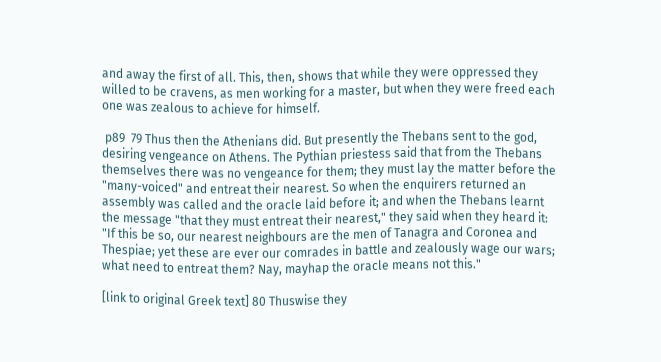and away the first of all. This, then, shows that while they were oppressed they willed to be cravens, as men working for a master, but when they were freed each one was zealous to achieve for himself.

 p89  79 Thus then the Athenians did. But presently the Thebans sent to the god, desiring vengeance on Athens. The Pythian priestess said that from the Thebans themselves there was no vengeance for them; they must lay the matter before the "many-voiced" and entreat their nearest. So when the enquirers returned an assembly was called and the oracle laid before it; and when the Thebans learnt the message "that they must entreat their nearest," they said when they heard it: "If this be so, our nearest neighbours are the men of Tanagra and Coronea and Thespiae; yet these are ever our comrades in battle and zealously wage our wars; what need to entreat them? Nay, mayhap the oracle means not this."

[link to original Greek text] 80 Thuswise they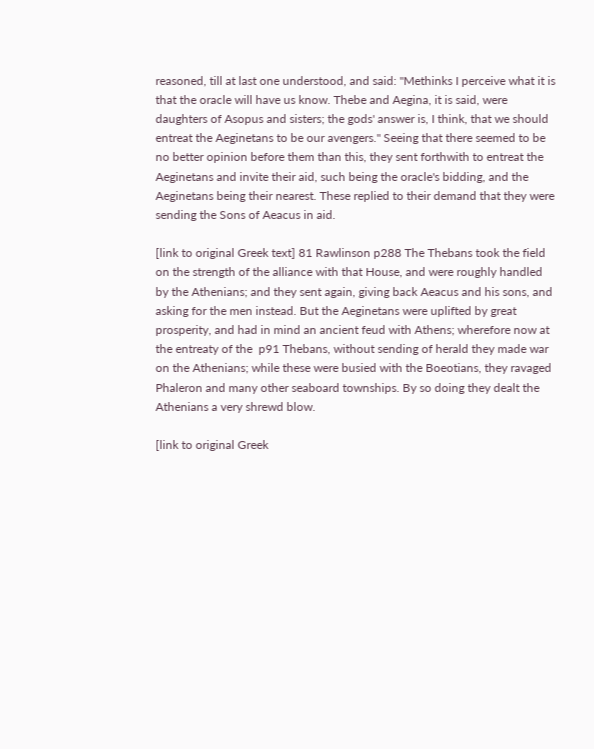reasoned, till at last one understood, and said: "Methinks I perceive what it is that the oracle will have us know. Thebe and Aegina, it is said, were daughters of Asopus and sisters; the gods' answer is, I think, that we should entreat the Aeginetans to be our avengers." Seeing that there seemed to be no better opinion before them than this, they sent forthwith to entreat the Aeginetans and invite their aid, such being the oracle's bidding, and the Aeginetans being their nearest. These replied to their demand that they were sending the Sons of Aeacus in aid.

[link to original Greek text] 81 Rawlinson p288 The Thebans took the field on the strength of the alliance with that House, and were roughly handled by the Athenians; and they sent again, giving back Aeacus and his sons, and asking for the men instead. But the Aeginetans were uplifted by great prosperity, and had in mind an ancient feud with Athens; wherefore now at the entreaty of the  p91 Thebans, without sending of herald they made war on the Athenians; while these were busied with the Boeotians, they ravaged Phaleron and many other seaboard townships. By so doing they dealt the Athenians a very shrewd blow.

[link to original Greek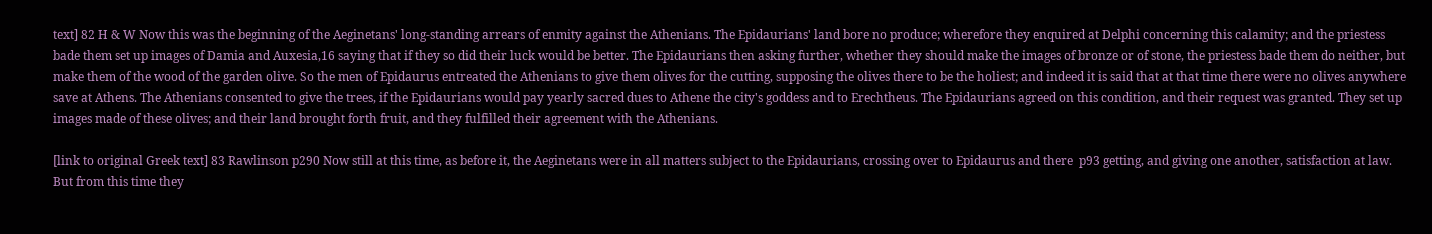text] 82 H & W Now this was the beginning of the Aeginetans' long-standing arrears of enmity against the Athenians. The Epidaurians' land bore no produce; wherefore they enquired at Delphi concerning this calamity; and the priestess bade them set up images of Damia and Auxesia,16 saying that if they so did their luck would be better. The Epidaurians then asking further, whether they should make the images of bronze or of stone, the priestess bade them do neither, but make them of the wood of the garden olive. So the men of Epidaurus entreated the Athenians to give them olives for the cutting, supposing the olives there to be the holiest; and indeed it is said that at that time there were no olives anywhere save at Athens. The Athenians consented to give the trees, if the Epidaurians would pay yearly sacred dues to Athene the city's goddess and to Erechtheus. The Epidaurians agreed on this condition, and their request was granted. They set up images made of these olives; and their land brought forth fruit, and they fulfilled their agreement with the Athenians.

[link to original Greek text] 83 Rawlinson p290 Now still at this time, as before it, the Aeginetans were in all matters subject to the Epidaurians, crossing over to Epidaurus and there  p93 getting, and giving one another, satisfaction at law. But from this time they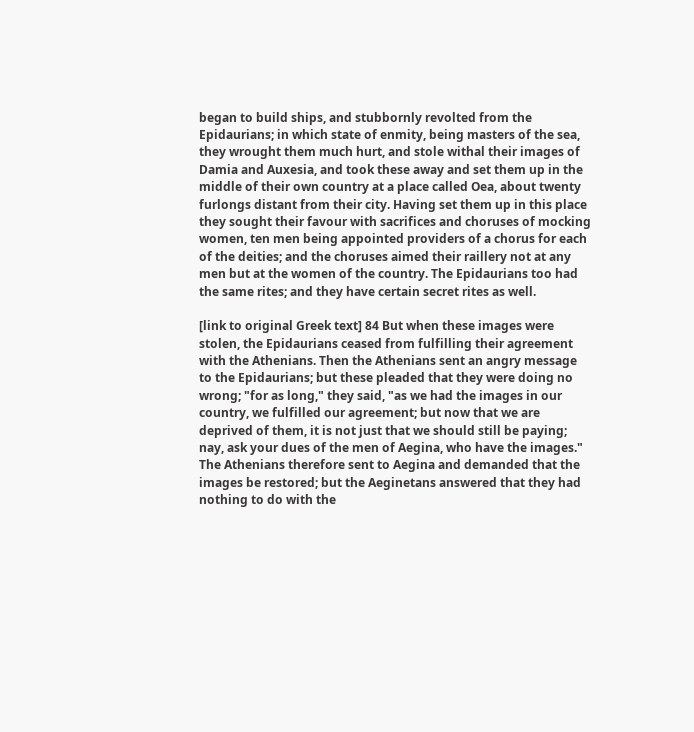began to build ships, and stubbornly revolted from the Epidaurians; in which state of enmity, being masters of the sea, they wrought them much hurt, and stole withal their images of Damia and Auxesia, and took these away and set them up in the middle of their own country at a place called Oea, about twenty furlongs distant from their city. Having set them up in this place they sought their favour with sacrifices and choruses of mocking women, ten men being appointed providers of a chorus for each of the deities; and the choruses aimed their raillery not at any men but at the women of the country. The Epidaurians too had the same rites; and they have certain secret rites as well.

[link to original Greek text] 84 But when these images were stolen, the Epidaurians ceased from fulfilling their agreement with the Athenians. Then the Athenians sent an angry message to the Epidaurians; but these pleaded that they were doing no wrong; "for as long," they said, "as we had the images in our country, we fulfilled our agreement; but now that we are deprived of them, it is not just that we should still be paying; nay, ask your dues of the men of Aegina, who have the images." The Athenians therefore sent to Aegina and demanded that the images be restored; but the Aeginetans answered that they had nothing to do with the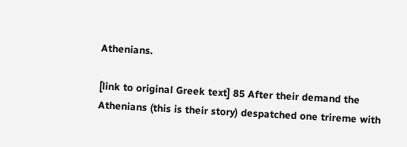Athenians.

[link to original Greek text] 85 After their demand the Athenians (this is their story) despatched one trireme with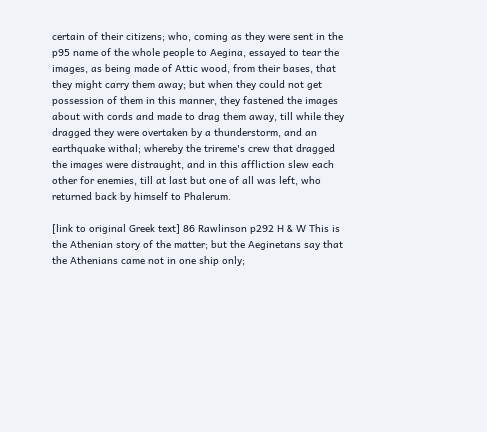certain of their citizens; who, coming as they were sent in the  p95 name of the whole people to Aegina, essayed to tear the images, as being made of Attic wood, from their bases, that they might carry them away; but when they could not get possession of them in this manner, they fastened the images about with cords and made to drag them away, till while they dragged they were overtaken by a thunderstorm, and an earthquake withal; whereby the trireme's crew that dragged the images were distraught, and in this affliction slew each other for enemies, till at last but one of all was left, who returned back by himself to Phalerum.

[link to original Greek text] 86 Rawlinson p292 H & W This is the Athenian story of the matter; but the Aeginetans say that the Athenians came not in one ship only;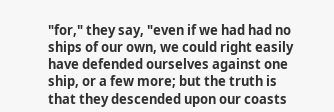"for," they say, "even if we had had no ships of our own, we could right easily have defended ourselves against one ship, or a few more; but the truth is that they descended upon our coasts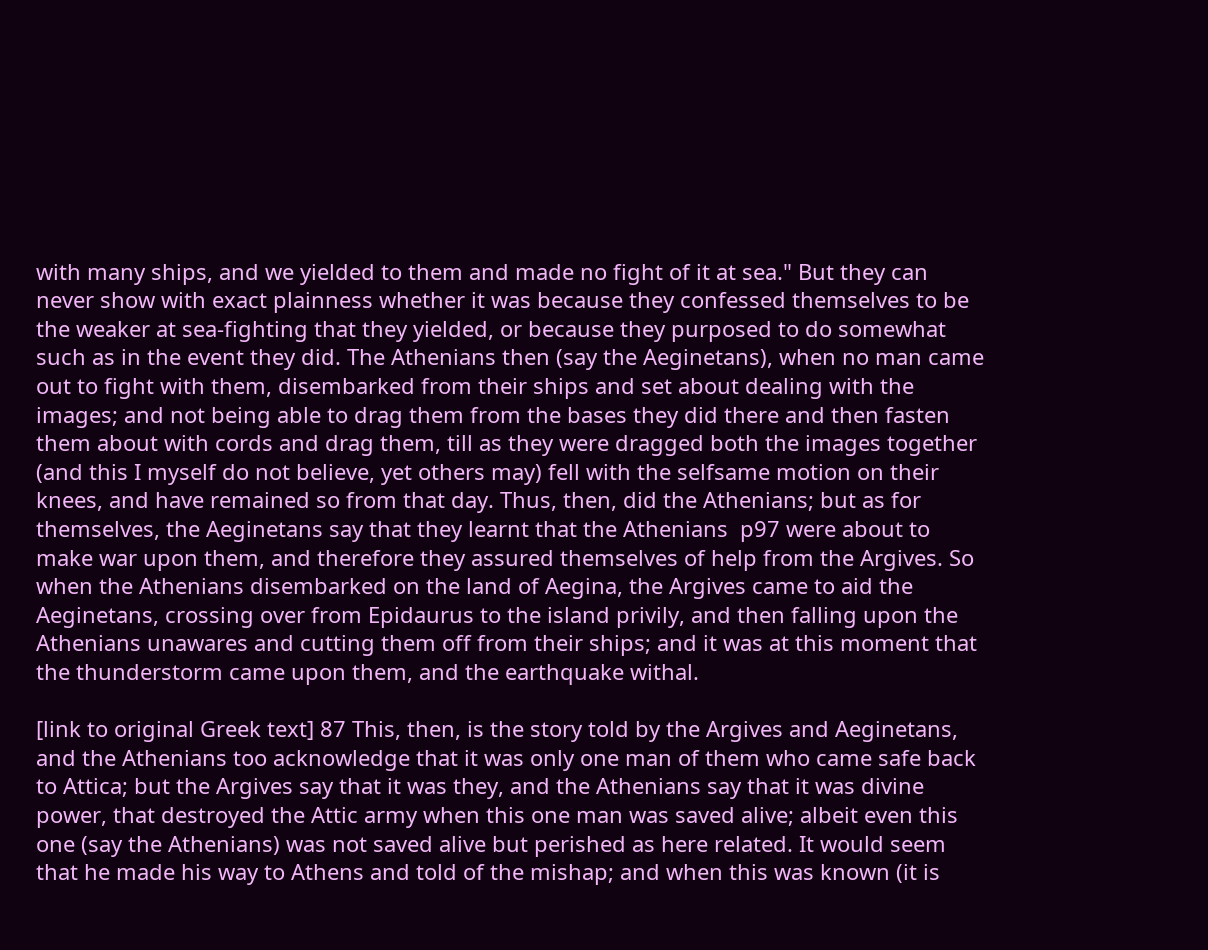with many ships, and we yielded to them and made no fight of it at sea." But they can never show with exact plainness whether it was because they confessed themselves to be the weaker at sea‑fighting that they yielded, or because they purposed to do somewhat such as in the event they did. The Athenians then (say the Aeginetans), when no man came out to fight with them, disembarked from their ships and set about dealing with the images; and not being able to drag them from the bases they did there and then fasten them about with cords and drag them, till as they were dragged both the images together (and this I myself do not believe, yet others may) fell with the selfsame motion on their knees, and have remained so from that day. Thus, then, did the Athenians; but as for themselves, the Aeginetans say that they learnt that the Athenians  p97 were about to make war upon them, and therefore they assured themselves of help from the Argives. So when the Athenians disembarked on the land of Aegina, the Argives came to aid the Aeginetans, crossing over from Epidaurus to the island privily, and then falling upon the Athenians unawares and cutting them off from their ships; and it was at this moment that the thunderstorm came upon them, and the earthquake withal.

[link to original Greek text] 87 This, then, is the story told by the Argives and Aeginetans, and the Athenians too acknowledge that it was only one man of them who came safe back to Attica; but the Argives say that it was they, and the Athenians say that it was divine power, that destroyed the Attic army when this one man was saved alive; albeit even this one (say the Athenians) was not saved alive but perished as here related. It would seem that he made his way to Athens and told of the mishap; and when this was known (it is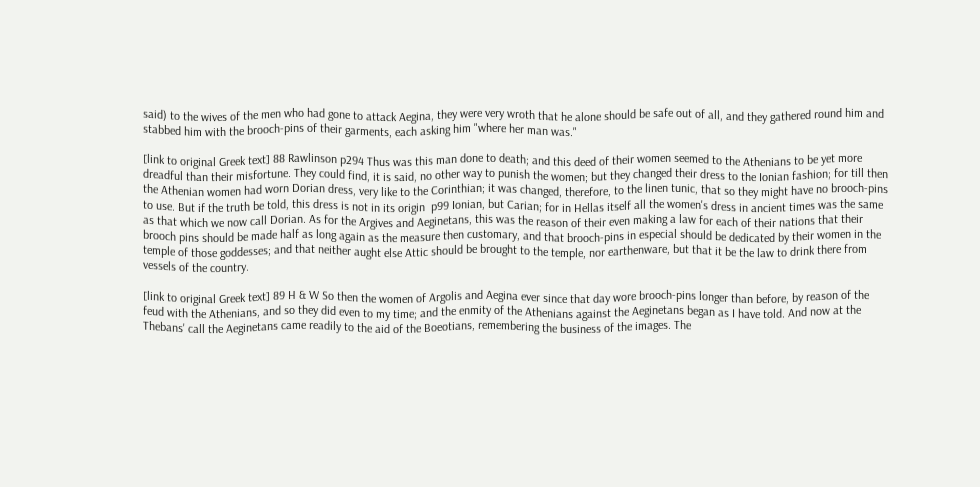said) to the wives of the men who had gone to attack Aegina, they were very wroth that he alone should be safe out of all, and they gathered round him and stabbed him with the brooch-pins of their garments, each asking him "where her man was."

[link to original Greek text] 88 Rawlinson p294 Thus was this man done to death; and this deed of their women seemed to the Athenians to be yet more dreadful than their misfortune. They could find, it is said, no other way to punish the women; but they changed their dress to the Ionian fashion; for till then the Athenian women had worn Dorian dress, very like to the Corinthian; it was changed, therefore, to the linen tunic, that so they might have no brooch-pins to use. But if the truth be told, this dress is not in its origin  p99 Ionian, but Carian; for in Hellas itself all the women's dress in ancient times was the same as that which we now call Dorian. As for the Argives and Aeginetans, this was the reason of their even making a law for each of their nations that their brooch pins should be made half as long again as the measure then customary, and that brooch-pins in especial should be dedicated by their women in the temple of those goddesses; and that neither aught else Attic should be brought to the temple, nor earthenware, but that it be the law to drink there from vessels of the country.

[link to original Greek text] 89 H & W So then the women of Argolis and Aegina ever since that day wore brooch-pins longer than before, by reason of the feud with the Athenians, and so they did even to my time; and the enmity of the Athenians against the Aeginetans began as I have told. And now at the Thebans' call the Aeginetans came readily to the aid of the Boeotians, remembering the business of the images. The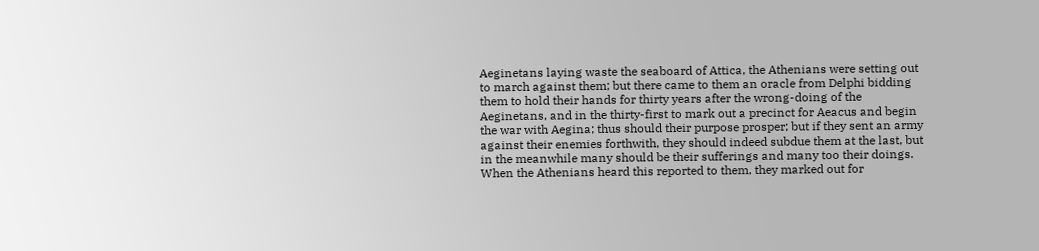Aeginetans laying waste the seaboard of Attica, the Athenians were setting out to march against them; but there came to them an oracle from Delphi bidding them to hold their hands for thirty years after the wrong-doing of the Aeginetans, and in the thirty-first to mark out a precinct for Aeacus and begin the war with Aegina; thus should their purpose prosper; but if they sent an army against their enemies forthwith, they should indeed subdue them at the last, but in the meanwhile many should be their sufferings and many too their doings. When the Athenians heard this reported to them, they marked out for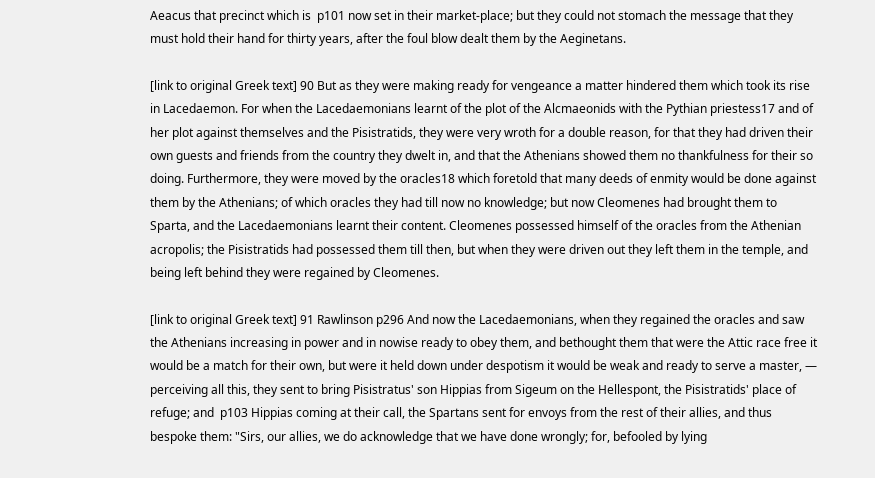Aeacus that precinct which is  p101 now set in their market-place; but they could not stomach the message that they must hold their hand for thirty years, after the foul blow dealt them by the Aeginetans.

[link to original Greek text] 90 But as they were making ready for vengeance a matter hindered them which took its rise in Lacedaemon. For when the Lacedaemonians learnt of the plot of the Alcmaeonids with the Pythian priestess17 and of her plot against themselves and the Pisistratids, they were very wroth for a double reason, for that they had driven their own guests and friends from the country they dwelt in, and that the Athenians showed them no thankfulness for their so doing. Furthermore, they were moved by the oracles18 which foretold that many deeds of enmity would be done against them by the Athenians; of which oracles they had till now no knowledge; but now Cleomenes had brought them to Sparta, and the Lacedaemonians learnt their content. Cleomenes possessed himself of the oracles from the Athenian acropolis; the Pisistratids had possessed them till then, but when they were driven out they left them in the temple, and being left behind they were regained by Cleomenes.

[link to original Greek text] 91 Rawlinson p296 And now the Lacedaemonians, when they regained the oracles and saw the Athenians increasing in power and in nowise ready to obey them, and bethought them that were the Attic race free it would be a match for their own, but were it held down under despotism it would be weak and ready to serve a master, — perceiving all this, they sent to bring Pisistratus' son Hippias from Sigeum on the Hellespont, the Pisistratids' place of refuge; and  p103 Hippias coming at their call, the Spartans sent for envoys from the rest of their allies, and thus bespoke them: "Sirs, our allies, we do acknowledge that we have done wrongly; for, befooled by lying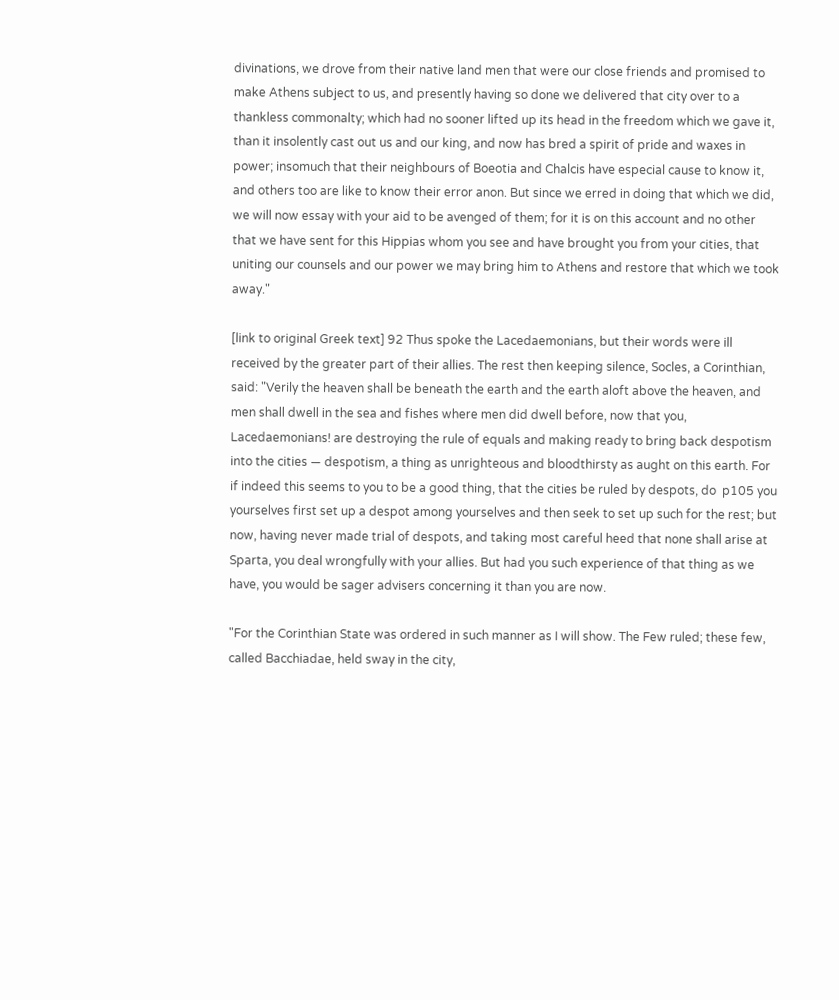divinations, we drove from their native land men that were our close friends and promised to make Athens subject to us, and presently having so done we delivered that city over to a thankless commonalty; which had no sooner lifted up its head in the freedom which we gave it, than it insolently cast out us and our king, and now has bred a spirit of pride and waxes in power; insomuch that their neighbours of Boeotia and Chalcis have especial cause to know it, and others too are like to know their error anon. But since we erred in doing that which we did, we will now essay with your aid to be avenged of them; for it is on this account and no other that we have sent for this Hippias whom you see and have brought you from your cities, that uniting our counsels and our power we may bring him to Athens and restore that which we took away."

[link to original Greek text] 92 Thus spoke the Lacedaemonians, but their words were ill received by the greater part of their allies. The rest then keeping silence, Socles, a Corinthian, said: "Verily the heaven shall be beneath the earth and the earth aloft above the heaven, and men shall dwell in the sea and fishes where men did dwell before, now that you, Lacedaemonians! are destroying the rule of equals and making ready to bring back despotism into the cities — despotism, a thing as unrighteous and bloodthirsty as aught on this earth. For if indeed this seems to you to be a good thing, that the cities be ruled by despots, do  p105 you yourselves first set up a despot among yourselves and then seek to set up such for the rest; but now, having never made trial of despots, and taking most careful heed that none shall arise at Sparta, you deal wrongfully with your allies. But had you such experience of that thing as we have, you would be sager advisers concerning it than you are now.

"For the Corinthian State was ordered in such manner as I will show. The Few ruled; these few, called Bacchiadae, held sway in the city,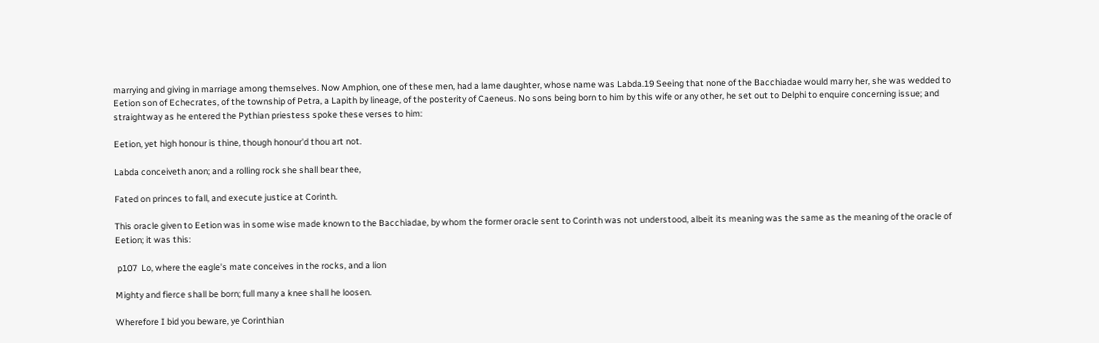marrying and giving in marriage among themselves. Now Amphion, one of these men, had a lame daughter, whose name was Labda.19 Seeing that none of the Bacchiadae would marry her, she was wedded to Eetion son of Echecrates, of the township of Petra, a Lapith by lineage, of the posterity of Caeneus. No sons being born to him by this wife or any other, he set out to Delphi to enquire concerning issue; and straightway as he entered the Pythian priestess spoke these verses to him:

Eetion, yet high honour is thine, though honour'd thou art not.

Labda conceiveth anon; and a rolling rock she shall bear thee,

Fated on princes to fall, and execute justice at Corinth.

This oracle given to Eetion was in some wise made known to the Bacchiadae, by whom the former oracle sent to Corinth was not understood, albeit its meaning was the same as the meaning of the oracle of Eetion; it was this:

 p107  Lo, where the eagle's mate conceives in the rocks, and a lion

Mighty and fierce shall be born; full many a knee shall he loosen.

Wherefore I bid you beware, ye Corinthian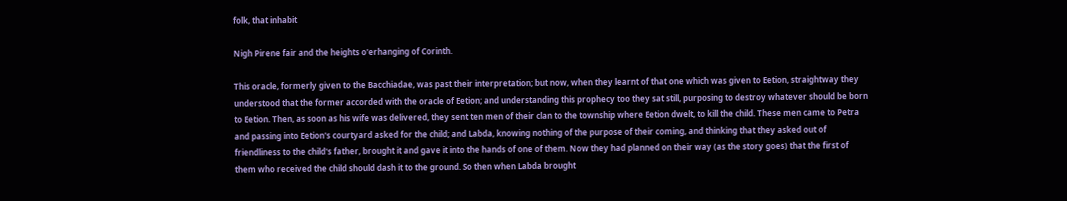folk, that inhabit

Nigh Pirene fair and the heights o'erhanging of Corinth.

This oracle, formerly given to the Bacchiadae, was past their interpretation; but now, when they learnt of that one which was given to Eetion, straightway they understood that the former accorded with the oracle of Eetion; and understanding this prophecy too they sat still, purposing to destroy whatever should be born to Eetion. Then, as soon as his wife was delivered, they sent ten men of their clan to the township where Eetion dwelt, to kill the child. These men came to Petra and passing into Eetion's courtyard asked for the child; and Labda, knowing nothing of the purpose of their coming, and thinking that they asked out of friendliness to the child's father, brought it and gave it into the hands of one of them. Now they had planned on their way (as the story goes) that the first of them who received the child should dash it to the ground. So then when Labda brought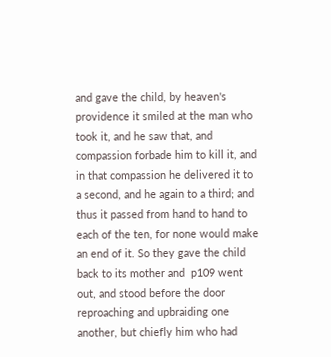and gave the child, by heaven's providence it smiled at the man who took it, and he saw that, and compassion forbade him to kill it, and in that compassion he delivered it to a second, and he again to a third; and thus it passed from hand to hand to each of the ten, for none would make an end of it. So they gave the child back to its mother and  p109 went out, and stood before the door reproaching and upbraiding one another, but chiefly him who had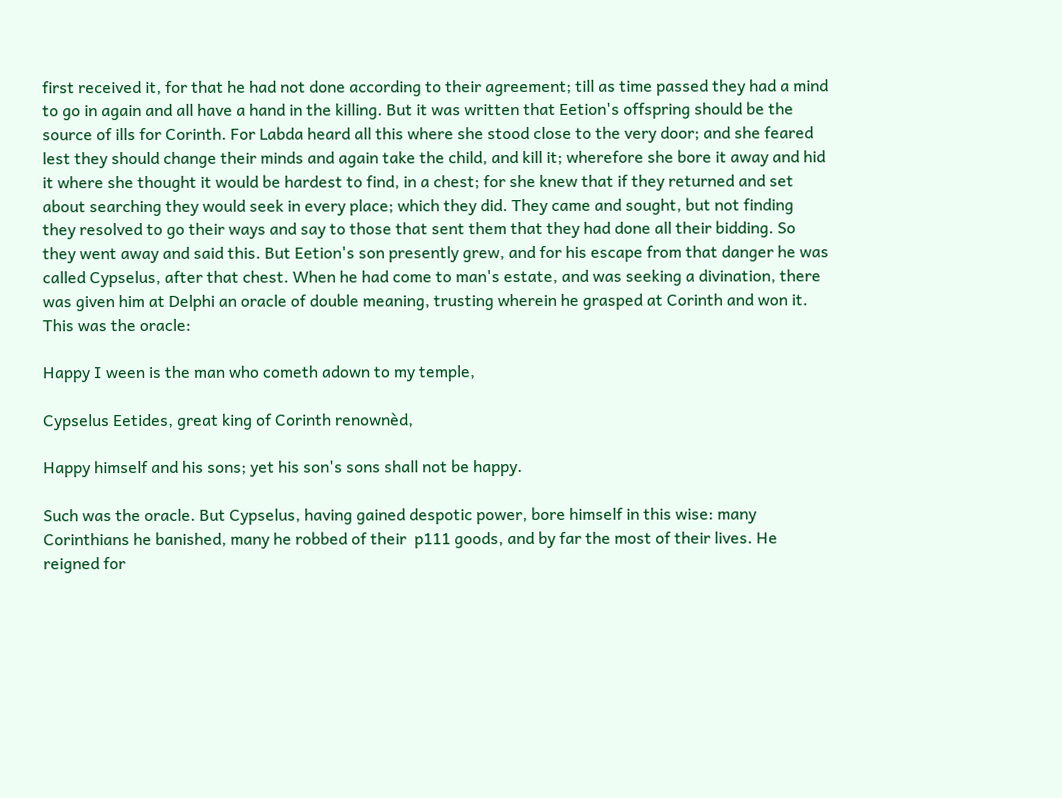first received it, for that he had not done according to their agreement; till as time passed they had a mind to go in again and all have a hand in the killing. But it was written that Eetion's offspring should be the source of ills for Corinth. For Labda heard all this where she stood close to the very door; and she feared lest they should change their minds and again take the child, and kill it; wherefore she bore it away and hid it where she thought it would be hardest to find, in a chest; for she knew that if they returned and set about searching they would seek in every place; which they did. They came and sought, but not finding they resolved to go their ways and say to those that sent them that they had done all their bidding. So they went away and said this. But Eetion's son presently grew, and for his escape from that danger he was called Cypselus, after that chest. When he had come to man's estate, and was seeking a divination, there was given him at Delphi an oracle of double meaning, trusting wherein he grasped at Corinth and won it. This was the oracle:

Happy I ween is the man who cometh adown to my temple,

Cypselus Eetides, great king of Corinth renownèd,

Happy himself and his sons; yet his son's sons shall not be happy.

Such was the oracle. But Cypselus, having gained despotic power, bore himself in this wise: many Corinthians he banished, many he robbed of their  p111 goods, and by far the most of their lives. He reigned for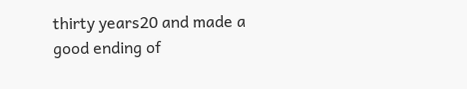thirty years20 and made a good ending of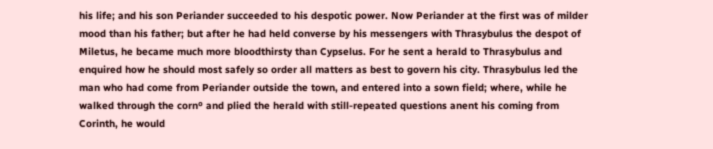his life; and his son Periander succeeded to his despotic power. Now Periander at the first was of milder mood than his father; but after he had held converse by his messengers with Thrasybulus the despot of Miletus, he became much more bloodthirsty than Cypselus. For he sent a herald to Thrasybulus and enquired how he should most safely so order all matters as best to govern his city. Thrasybulus led the man who had come from Periander outside the town, and entered into a sown field; where, while he walked through the cornº and plied the herald with still-repeated questions anent his coming from Corinth, he would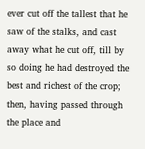ever cut off the tallest that he saw of the stalks, and cast away what he cut off, till by so doing he had destroyed the best and richest of the crop; then, having passed through the place and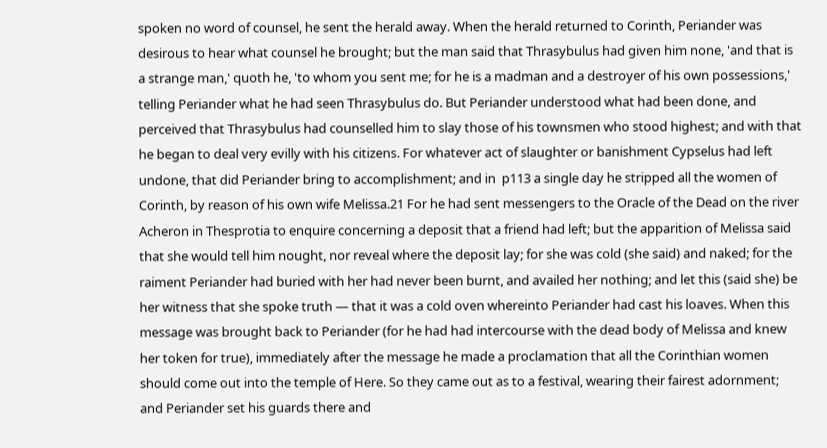spoken no word of counsel, he sent the herald away. When the herald returned to Corinth, Periander was desirous to hear what counsel he brought; but the man said that Thrasybulus had given him none, 'and that is a strange man,' quoth he, 'to whom you sent me; for he is a madman and a destroyer of his own possessions,' telling Periander what he had seen Thrasybulus do. But Periander understood what had been done, and perceived that Thrasybulus had counselled him to slay those of his townsmen who stood highest; and with that he began to deal very evilly with his citizens. For whatever act of slaughter or banishment Cypselus had left undone, that did Periander bring to accomplishment; and in  p113 a single day he stripped all the women of Corinth, by reason of his own wife Melissa.21 For he had sent messengers to the Oracle of the Dead on the river Acheron in Thesprotia to enquire concerning a deposit that a friend had left; but the apparition of Melissa said that she would tell him nought, nor reveal where the deposit lay; for she was cold (she said) and naked; for the raiment Periander had buried with her had never been burnt, and availed her nothing; and let this (said she) be her witness that she spoke truth — that it was a cold oven whereinto Periander had cast his loaves. When this message was brought back to Periander (for he had had intercourse with the dead body of Melissa and knew her token for true), immediately after the message he made a proclamation that all the Corinthian women should come out into the temple of Here. So they came out as to a festival, wearing their fairest adornment; and Periander set his guards there and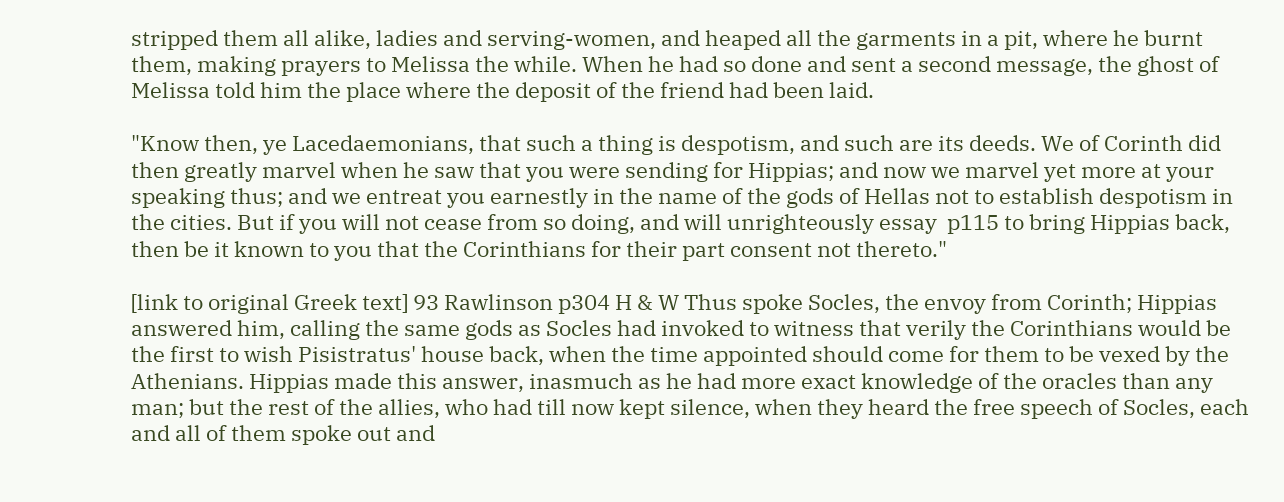stripped them all alike, ladies and serving-women, and heaped all the garments in a pit, where he burnt them, making prayers to Melissa the while. When he had so done and sent a second message, the ghost of Melissa told him the place where the deposit of the friend had been laid.

"Know then, ye Lacedaemonians, that such a thing is despotism, and such are its deeds. We of Corinth did then greatly marvel when he saw that you were sending for Hippias; and now we marvel yet more at your speaking thus; and we entreat you earnestly in the name of the gods of Hellas not to establish despotism in the cities. But if you will not cease from so doing, and will unrighteously essay  p115 to bring Hippias back, then be it known to you that the Corinthians for their part consent not thereto."

[link to original Greek text] 93 Rawlinson p304 H & W Thus spoke Socles, the envoy from Corinth; Hippias answered him, calling the same gods as Socles had invoked to witness that verily the Corinthians would be the first to wish Pisistratus' house back, when the time appointed should come for them to be vexed by the Athenians. Hippias made this answer, inasmuch as he had more exact knowledge of the oracles than any man; but the rest of the allies, who had till now kept silence, when they heard the free speech of Socles, each and all of them spoke out and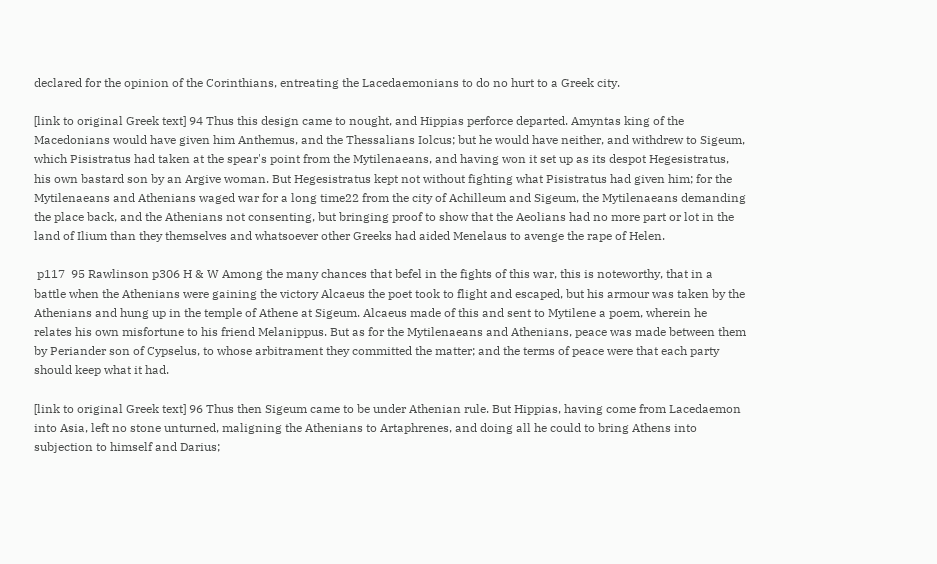declared for the opinion of the Corinthians, entreating the Lacedaemonians to do no hurt to a Greek city.

[link to original Greek text] 94 Thus this design came to nought, and Hippias perforce departed. Amyntas king of the Macedonians would have given him Anthemus, and the Thessalians Iolcus; but he would have neither, and withdrew to Sigeum, which Pisistratus had taken at the spear's point from the Mytilenaeans, and having won it set up as its despot Hegesistratus, his own bastard son by an Argive woman. But Hegesistratus kept not without fighting what Pisistratus had given him; for the Mytilenaeans and Athenians waged war for a long time22 from the city of Achilleum and Sigeum, the Mytilenaeans demanding the place back, and the Athenians not consenting, but bringing proof to show that the Aeolians had no more part or lot in the land of Ilium than they themselves and whatsoever other Greeks had aided Menelaus to avenge the rape of Helen.

 p117  95 Rawlinson p306 H & W Among the many chances that befel in the fights of this war, this is noteworthy, that in a battle when the Athenians were gaining the victory Alcaeus the poet took to flight and escaped, but his armour was taken by the Athenians and hung up in the temple of Athene at Sigeum. Alcaeus made of this and sent to Mytilene a poem, wherein he relates his own misfortune to his friend Melanippus. But as for the Mytilenaeans and Athenians, peace was made between them by Periander son of Cypselus, to whose arbitrament they committed the matter; and the terms of peace were that each party should keep what it had.

[link to original Greek text] 96 Thus then Sigeum came to be under Athenian rule. But Hippias, having come from Lacedaemon into Asia, left no stone unturned, maligning the Athenians to Artaphrenes, and doing all he could to bring Athens into subjection to himself and Darius;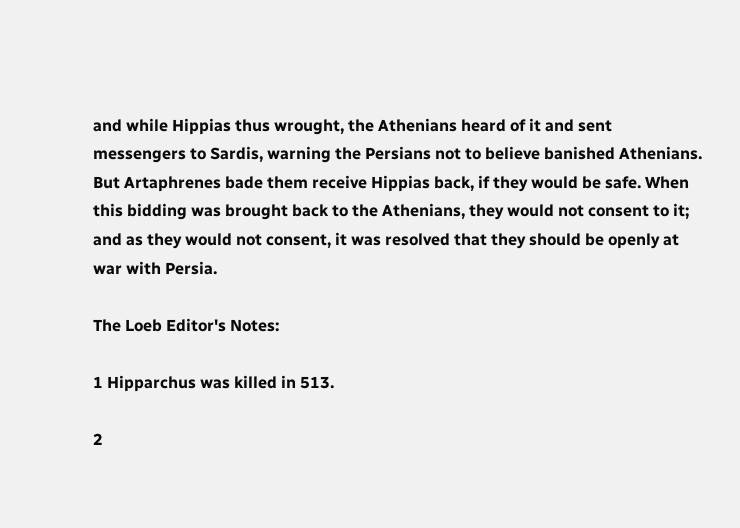and while Hippias thus wrought, the Athenians heard of it and sent messengers to Sardis, warning the Persians not to believe banished Athenians. But Artaphrenes bade them receive Hippias back, if they would be safe. When this bidding was brought back to the Athenians, they would not consent to it; and as they would not consent, it was resolved that they should be openly at war with Persia.

The Loeb Editor's Notes:

1 Hipparchus was killed in 513.

2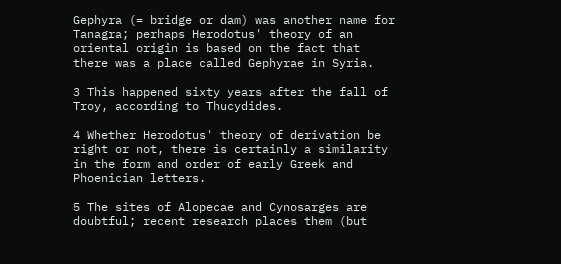Gephyra (= bridge or dam) was another name for Tanagra; perhaps Herodotus' theory of an oriental origin is based on the fact that there was a place called Gephyrae in Syria.

3 This happened sixty years after the fall of Troy, according to Thucydides.

4 Whether Herodotus' theory of derivation be right or not, there is certainly a similarity in the form and order of early Greek and Phoenician letters.

5 The sites of Alopecae and Cynosarges are doubtful; recent research places them (but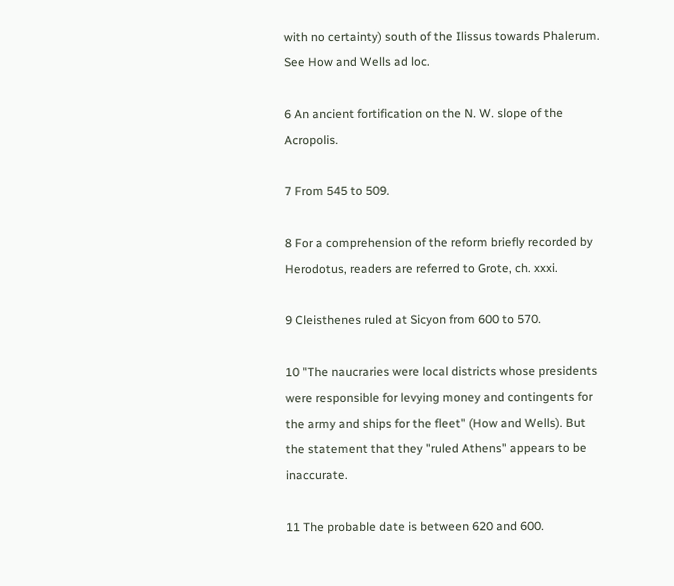with no certainty) south of the Ilissus towards Phalerum. See How and Wells ad loc.

6 An ancient fortification on the N. W. slope of the Acropolis.

7 From 545 to 509.

8 For a comprehension of the reform briefly recorded by Herodotus, readers are referred to Grote, ch. xxxi.

9 Cleisthenes ruled at Sicyon from 600 to 570.

10 "The naucraries were local districts whose presidents were responsible for levying money and contingents for the army and ships for the fleet" (How and Wells). But the statement that they "ruled Athens" appears to be inaccurate.

11 The probable date is between 620 and 600.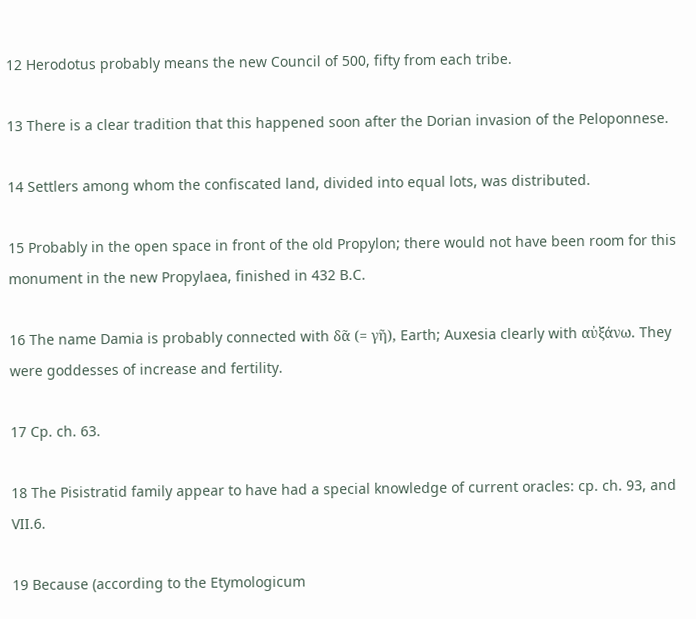12 Herodotus probably means the new Council of 500, fifty from each tribe.

13 There is a clear tradition that this happened soon after the Dorian invasion of the Peloponnese.

14 Settlers among whom the confiscated land, divided into equal lots, was distributed.

15 Probably in the open space in front of the old Propylon; there would not have been room for this monument in the new Propylaea, finished in 432 B.C.

16 The name Damia is probably connected with δᾶ (= γῆ), Earth; Auxesia clearly with αὐξάνω. They were goddesses of increase and fertility.

17 Cp. ch. 63.

18 The Pisistratid family appear to have had a special knowledge of current oracles: cp. ch. 93, and VII.6.

19 Because (according to the Etymologicum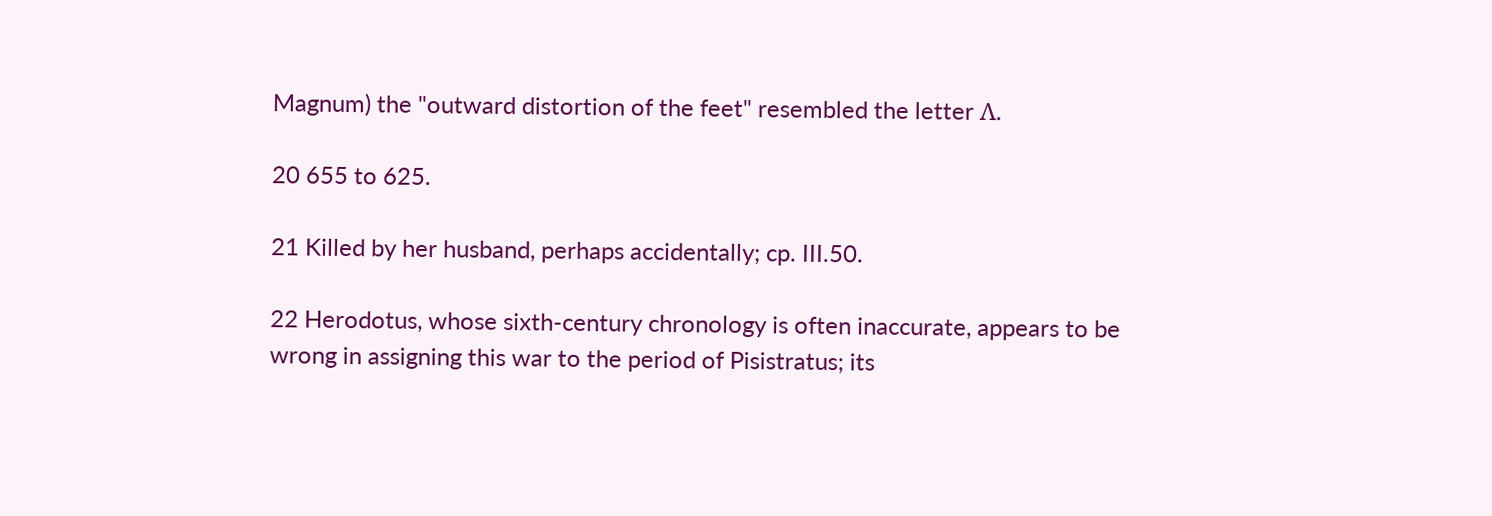Magnum) the "outward distortion of the feet" resembled the letter Λ.

20 655 to 625.

21 Killed by her husband, perhaps accidentally; cp. III.50.

22 Herodotus, whose sixth-century chronology is often inaccurate, appears to be wrong in assigning this war to the period of Pisistratus; its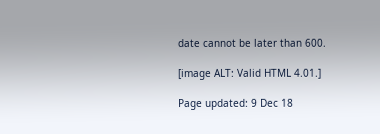date cannot be later than 600.

[image ALT: Valid HTML 4.01.]

Page updated: 9 Dec 18